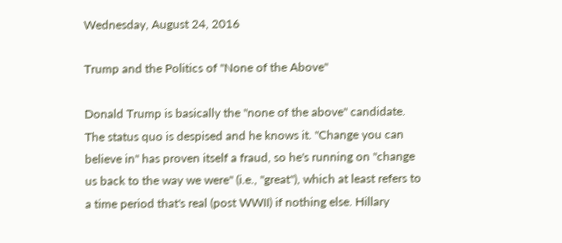Wednesday, August 24, 2016

Trump and the Politics of "None of the Above"

Donald Trump is basically the "none of the above" candidate. The status quo is despised and he knows it. "Change you can believe in" has proven itself a fraud, so he's running on "change us back to the way we were" (i.e., "great"), which at least refers to a time period that's real (post WWII) if nothing else. Hillary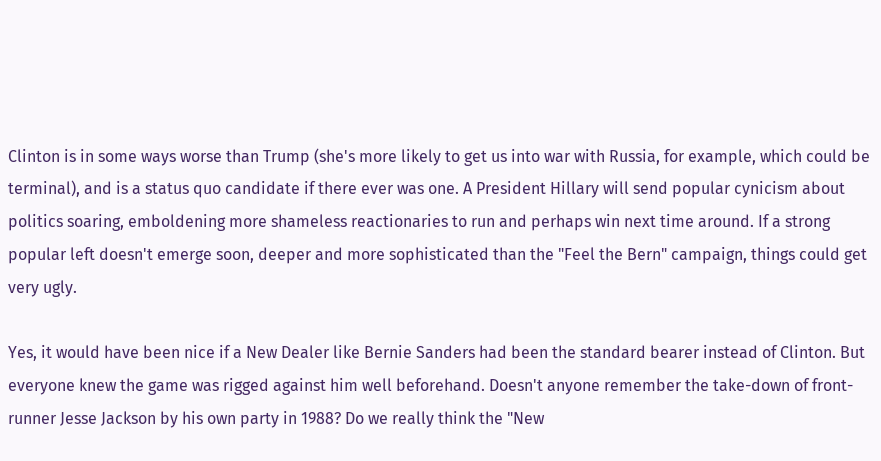Clinton is in some ways worse than Trump (she's more likely to get us into war with Russia, for example, which could be terminal), and is a status quo candidate if there ever was one. A President Hillary will send popular cynicism about politics soaring, emboldening more shameless reactionaries to run and perhaps win next time around. If a strong popular left doesn't emerge soon, deeper and more sophisticated than the "Feel the Bern" campaign, things could get very ugly.

Yes, it would have been nice if a New Dealer like Bernie Sanders had been the standard bearer instead of Clinton. But everyone knew the game was rigged against him well beforehand. Doesn't anyone remember the take-down of front-runner Jesse Jackson by his own party in 1988? Do we really think the "New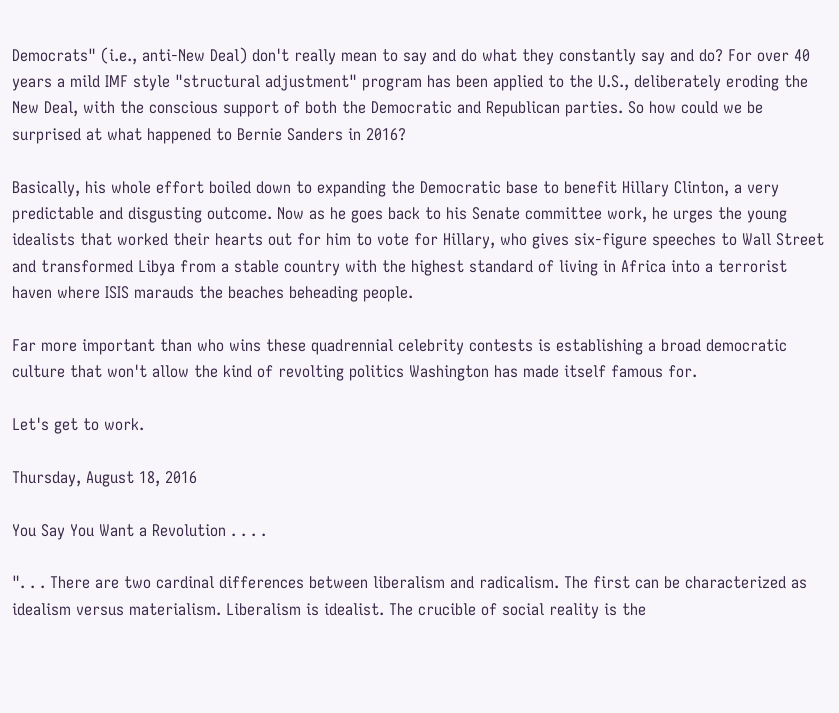Democrats" (i.e., anti-New Deal) don't really mean to say and do what they constantly say and do? For over 40 years a mild IMF style "structural adjustment" program has been applied to the U.S., deliberately eroding the New Deal, with the conscious support of both the Democratic and Republican parties. So how could we be surprised at what happened to Bernie Sanders in 2016?

Basically, his whole effort boiled down to expanding the Democratic base to benefit Hillary Clinton, a very predictable and disgusting outcome. Now as he goes back to his Senate committee work, he urges the young idealists that worked their hearts out for him to vote for Hillary, who gives six-figure speeches to Wall Street and transformed Libya from a stable country with the highest standard of living in Africa into a terrorist haven where ISIS marauds the beaches beheading people.

Far more important than who wins these quadrennial celebrity contests is establishing a broad democratic culture that won't allow the kind of revolting politics Washington has made itself famous for.

Let's get to work.

Thursday, August 18, 2016

You Say You Want a Revolution . . . .

". . . There are two cardinal differences between liberalism and radicalism. The first can be characterized as idealism versus materialism. Liberalism is idealist. The crucible of social reality is the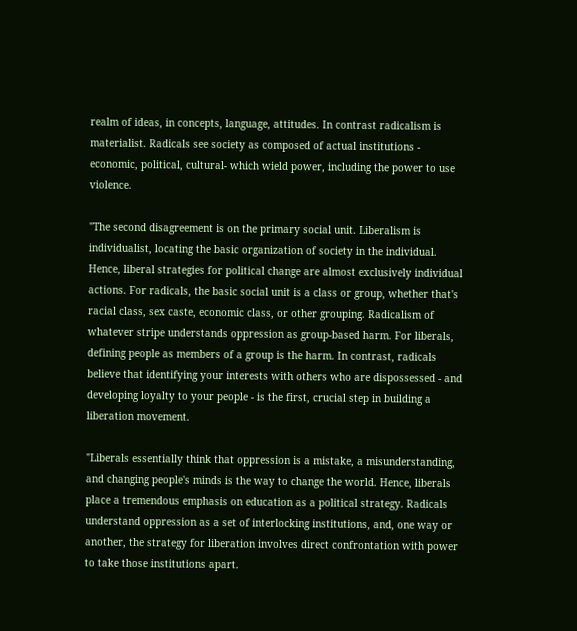realm of ideas, in concepts, language, attitudes. In contrast radicalism is materialist. Radicals see society as composed of actual institutions - economic, political, cultural- which wield power, including the power to use violence.

"The second disagreement is on the primary social unit. Liberalism is individualist, locating the basic organization of society in the individual. Hence, liberal strategies for political change are almost exclusively individual actions. For radicals, the basic social unit is a class or group, whether that's racial class, sex caste, economic class, or other grouping. Radicalism of whatever stripe understands oppression as group-based harm. For liberals, defining people as members of a group is the harm. In contrast, radicals believe that identifying your interests with others who are dispossessed - and developing loyalty to your people - is the first, crucial step in building a liberation movement.

"Liberals essentially think that oppression is a mistake, a misunderstanding, and changing people's minds is the way to change the world. Hence, liberals place a tremendous emphasis on education as a political strategy. Radicals understand oppression as a set of interlocking institutions, and, one way or another, the strategy for liberation involves direct confrontation with power to take those institutions apart.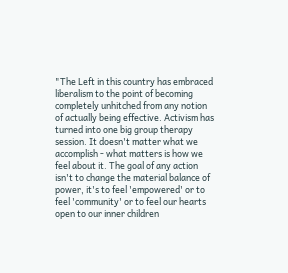"The Left in this country has embraced liberalism to the point of becoming completely unhitched from any notion of actually being effective. Activism has turned into one big group therapy session. It doesn't matter what we accomplish - what matters is how we feel about it. The goal of any action isn't to change the material balance of power, it's to feel 'empowered' or to feel 'community' or to feel our hearts open to our inner children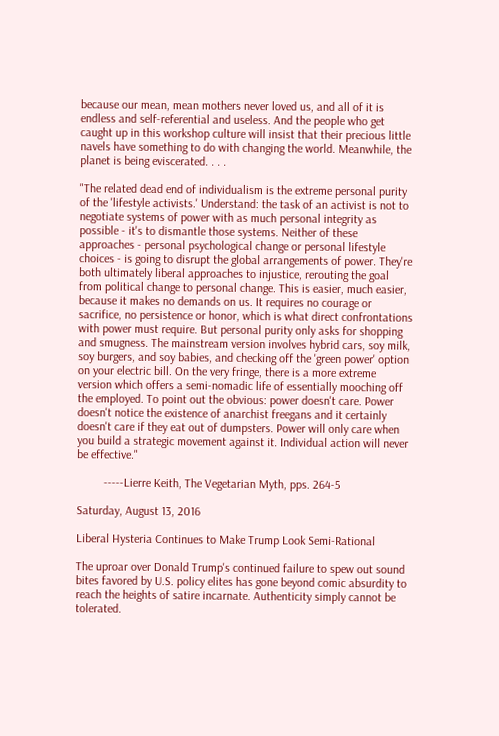because our mean, mean mothers never loved us, and all of it is endless and self-referential and useless. And the people who get caught up in this workshop culture will insist that their precious little navels have something to do with changing the world. Meanwhile, the planet is being eviscerated. . . .

"The related dead end of individualism is the extreme personal purity of the 'lifestyle activists.' Understand: the task of an activist is not to negotiate systems of power with as much personal integrity as possible - it's to dismantle those systems. Neither of these approaches - personal psychological change or personal lifestyle choices - is going to disrupt the global arrangements of power. They're both ultimately liberal approaches to injustice, rerouting the goal from political change to personal change. This is easier, much easier, because it makes no demands on us. It requires no courage or sacrifice, no persistence or honor, which is what direct confrontations with power must require. But personal purity only asks for shopping and smugness. The mainstream version involves hybrid cars, soy milk, soy burgers, and soy babies, and checking off the 'green power' option on your electric bill. On the very fringe, there is a more extreme version which offers a semi-nomadic life of essentially mooching off the employed. To point out the obvious: power doesn't care. Power doesn't notice the existence of anarchist freegans and it certainly doesn't care if they eat out of dumpsters. Power will only care when you build a strategic movement against it. Individual action will never be effective."

         -----Lierre Keith, The Vegetarian Myth, pps. 264-5

Saturday, August 13, 2016

Liberal Hysteria Continues to Make Trump Look Semi-Rational

The uproar over Donald Trump's continued failure to spew out sound bites favored by U.S. policy elites has gone beyond comic absurdity to reach the heights of satire incarnate. Authenticity simply cannot be tolerated.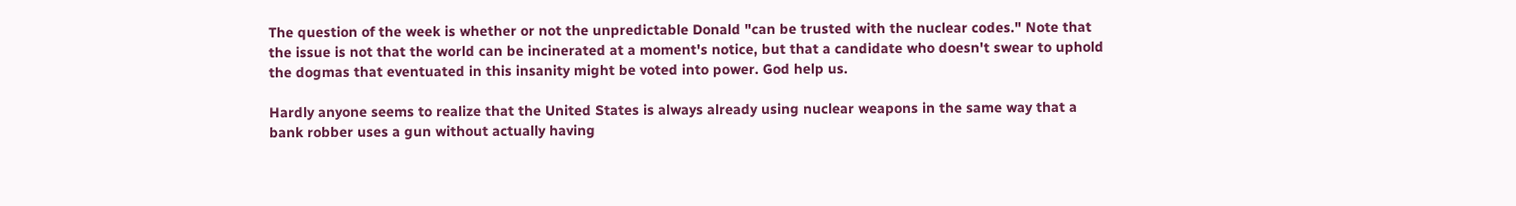The question of the week is whether or not the unpredictable Donald "can be trusted with the nuclear codes." Note that the issue is not that the world can be incinerated at a moment's notice, but that a candidate who doesn't swear to uphold the dogmas that eventuated in this insanity might be voted into power. God help us.

Hardly anyone seems to realize that the United States is always already using nuclear weapons in the same way that a bank robber uses a gun without actually having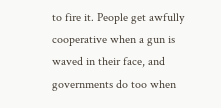to fire it. People get awfully cooperative when a gun is waved in their face, and governments do too when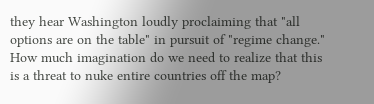they hear Washington loudly proclaiming that "all options are on the table" in pursuit of "regime change." How much imagination do we need to realize that this is a threat to nuke entire countries off the map?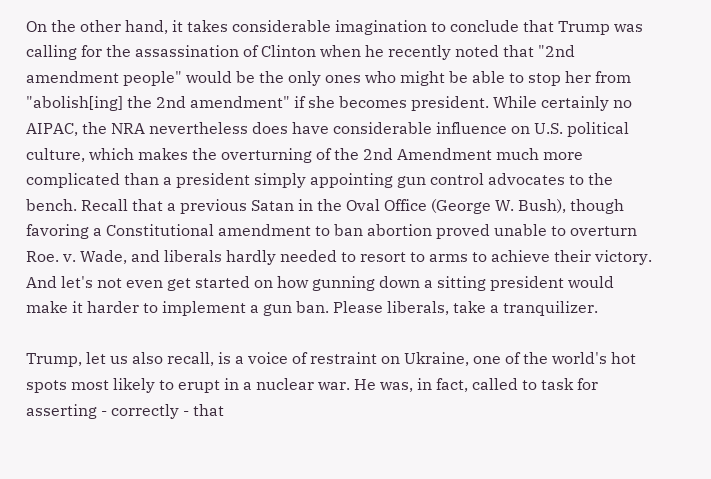On the other hand, it takes considerable imagination to conclude that Trump was calling for the assassination of Clinton when he recently noted that "2nd amendment people" would be the only ones who might be able to stop her from "abolish[ing] the 2nd amendment" if she becomes president. While certainly no AIPAC, the NRA nevertheless does have considerable influence on U.S. political culture, which makes the overturning of the 2nd Amendment much more complicated than a president simply appointing gun control advocates to the bench. Recall that a previous Satan in the Oval Office (George W. Bush), though favoring a Constitutional amendment to ban abortion proved unable to overturn Roe. v. Wade, and liberals hardly needed to resort to arms to achieve their victory. And let's not even get started on how gunning down a sitting president would make it harder to implement a gun ban. Please liberals, take a tranquilizer.

Trump, let us also recall, is a voice of restraint on Ukraine, one of the world's hot spots most likely to erupt in a nuclear war. He was, in fact, called to task for asserting - correctly - that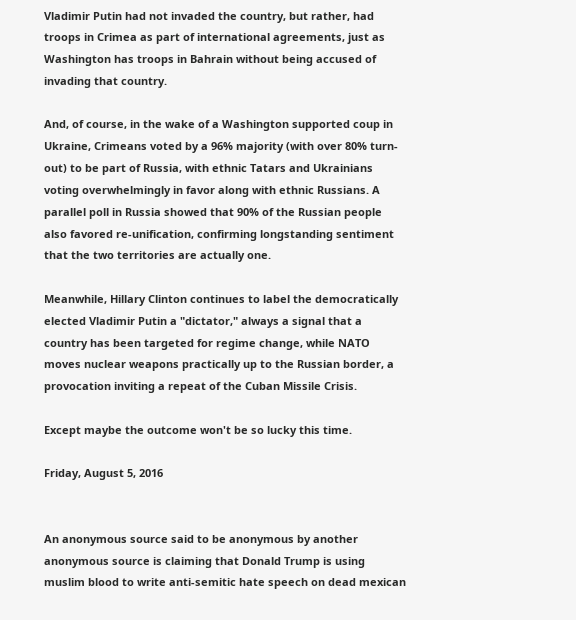Vladimir Putin had not invaded the country, but rather, had troops in Crimea as part of international agreements, just as Washington has troops in Bahrain without being accused of invading that country.

And, of course, in the wake of a Washington supported coup in Ukraine, Crimeans voted by a 96% majority (with over 80% turn-out) to be part of Russia, with ethnic Tatars and Ukrainians voting overwhelmingly in favor along with ethnic Russians. A parallel poll in Russia showed that 90% of the Russian people also favored re-unification, confirming longstanding sentiment that the two territories are actually one.

Meanwhile, Hillary Clinton continues to label the democratically elected Vladimir Putin a "dictator," always a signal that a country has been targeted for regime change, while NATO moves nuclear weapons practically up to the Russian border, a provocation inviting a repeat of the Cuban Missile Crisis.

Except maybe the outcome won't be so lucky this time.

Friday, August 5, 2016


An anonymous source said to be anonymous by another anonymous source is claiming that Donald Trump is using muslim blood to write anti-semitic hate speech on dead mexican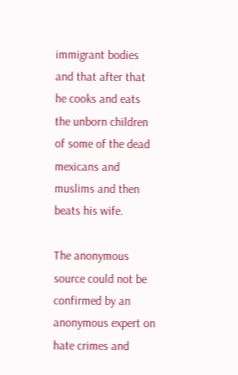immigrant bodies and that after that he cooks and eats the unborn children of some of the dead mexicans and muslims and then beats his wife.

The anonymous source could not be confirmed by an anonymous expert on hate crimes and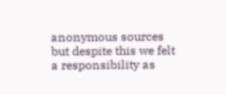anonymous sources but despite this we felt a responsibility as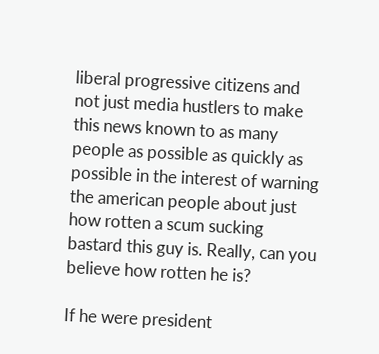liberal progressive citizens and not just media hustlers to make this news known to as many people as possible as quickly as possible in the interest of warning the american people about just how rotten a scum sucking bastard this guy is. Really, can you believe how rotten he is?

If he were president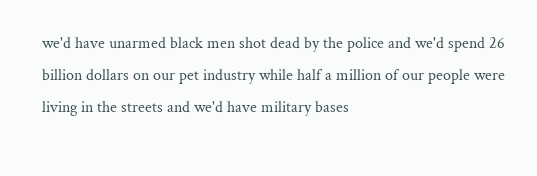we'd have unarmed black men shot dead by the police and we'd spend 26 billion dollars on our pet industry while half a million of our people were living in the streets and we'd have military bases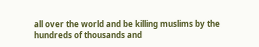all over the world and be killing muslims by the hundreds of thousands and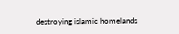destroying islamic homelands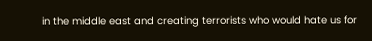in the middle east and creating terrorists who would hate us for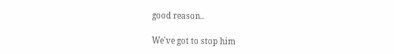good reason..

We've got to stop him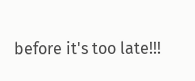before it's too late!!!